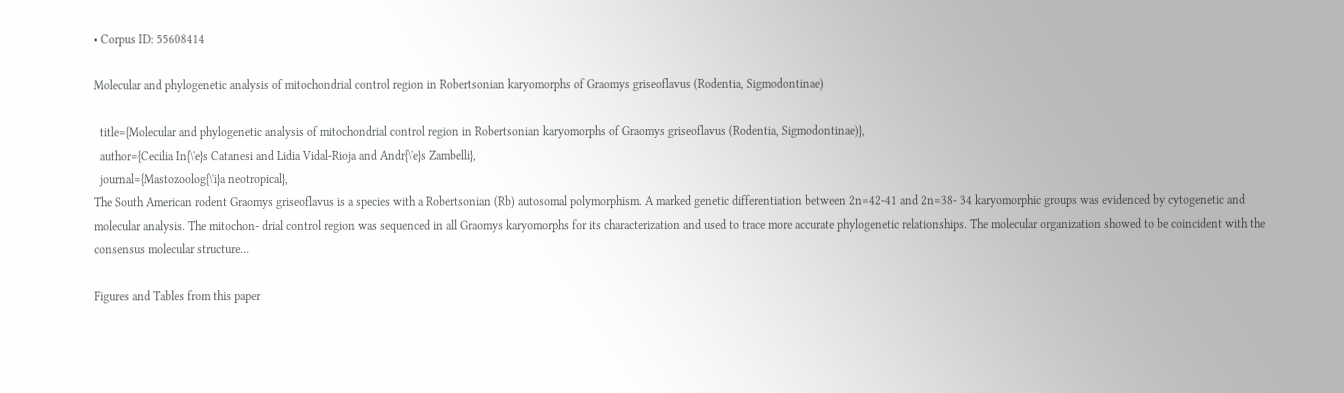• Corpus ID: 55608414

Molecular and phylogenetic analysis of mitochondrial control region in Robertsonian karyomorphs of Graomys griseoflavus (Rodentia, Sigmodontinae)

  title={Molecular and phylogenetic analysis of mitochondrial control region in Robertsonian karyomorphs of Graomys griseoflavus (Rodentia, Sigmodontinae)},
  author={Cecilia In{\'e}s Catanesi and Lidia Vidal-Rioja and Andr{\'e}s Zambelli},
  journal={Mastozoolog{\'i}a neotropical},
The South American rodent Graomys griseoflavus is a species with a Robertsonian (Rb) autosomal polymorphism. A marked genetic differentiation between 2n=42-41 and 2n=38- 34 karyomorphic groups was evidenced by cytogenetic and molecular analysis. The mitochon- drial control region was sequenced in all Graomys karyomorphs for its characterization and used to trace more accurate phylogenetic relationships. The molecular organization showed to be coincident with the consensus molecular structure…

Figures and Tables from this paper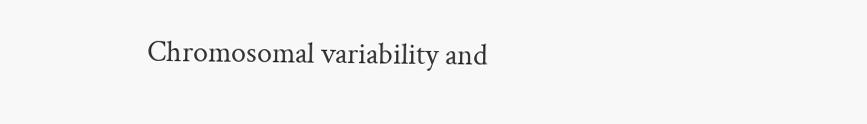Chromosomal variability and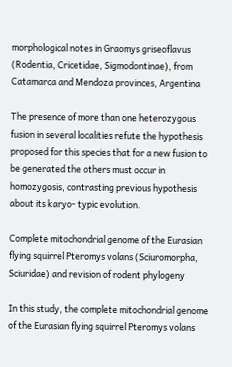morphological notes in Graomys griseoflavus (Rodentia, Cricetidae, Sigmodontinae), from Catamarca and Mendoza provinces, Argentina

The presence of more than one heterozygous fusion in several localities refute the hypothesis proposed for this species that for a new fusion to be generated the others must occur in homozygosis, contrasting previous hypothesis about its karyo- typic evolution.

Complete mitochondrial genome of the Eurasian flying squirrel Pteromys volans (Sciuromorpha, Sciuridae) and revision of rodent phylogeny

In this study, the complete mitochondrial genome of the Eurasian flying squirrel Pteromys volans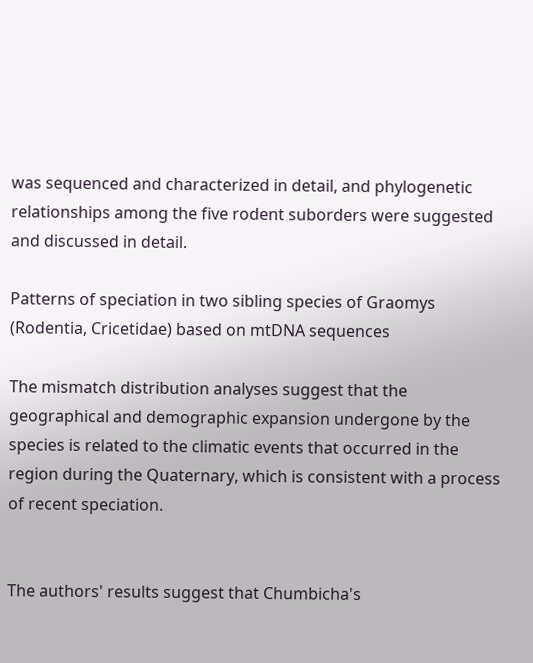was sequenced and characterized in detail, and phylogenetic relationships among the five rodent suborders were suggested and discussed in detail.

Patterns of speciation in two sibling species of Graomys (Rodentia, Cricetidae) based on mtDNA sequences

The mismatch distribution analyses suggest that the geographical and demographic expansion undergone by the species is related to the climatic events that occurred in the region during the Quaternary, which is consistent with a process of recent speciation.


The authors' results suggest that Chumbicha's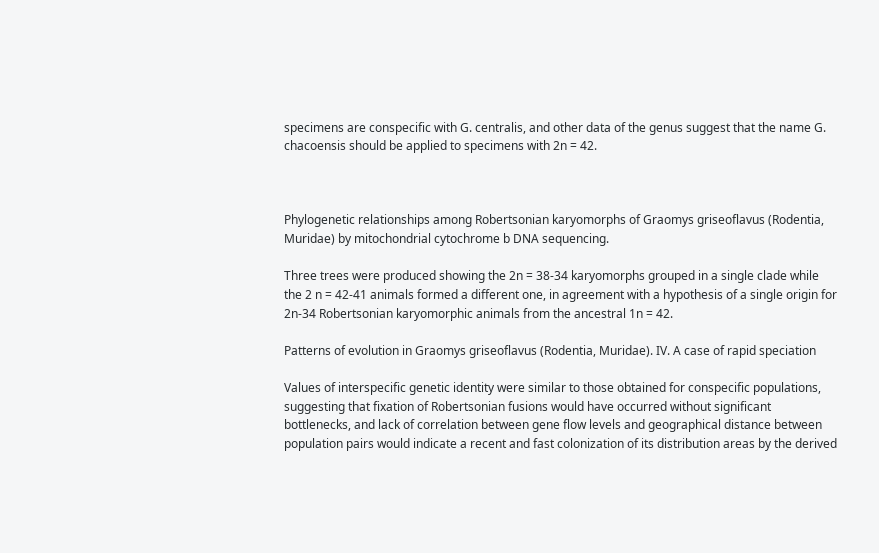specimens are conspecific with G. centralis, and other data of the genus suggest that the name G. chacoensis should be applied to specimens with 2n = 42.



Phylogenetic relationships among Robertsonian karyomorphs of Graomys griseoflavus (Rodentia, Muridae) by mitochondrial cytochrome b DNA sequencing.

Three trees were produced showing the 2n = 38-34 karyomorphs grouped in a single clade while the 2 n = 42-41 animals formed a different one, in agreement with a hypothesis of a single origin for 2n-34 Robertsonian karyomorphic animals from the ancestral 1n = 42.

Patterns of evolution in Graomys griseoflavus (Rodentia, Muridae). IV. A case of rapid speciation

Values of interspecific genetic identity were similar to those obtained for conspecific populations, suggesting that fixation of Robertsonian fusions would have occurred without significant bottlenecks, and lack of correlation between gene flow levels and geographical distance between population pairs would indicate a recent and fast colonization of its distribution areas by the derived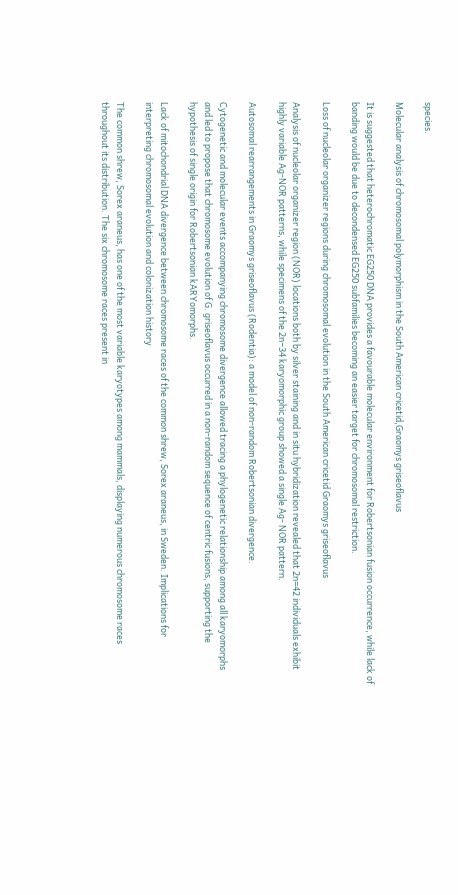species.

Molecular analysis of chromosomal polymorphism in the South American cricetid,Graomys griseoflavus

It is suggested that heterochromatic EG250 DNA provides a favourable molecular environment for Robertsonian fusion occurrence, while lack of banding would be due to decondensed EG250 subfamilies becoming an easier target for chromosomal restriction.

Loss of nucleolar organizer regions during chromosomal evolution in the South American cricetid Graomys griseoflavus

Analysis of nucleolar organizer region (NOR) locations both by silver staining and in situ hybridization revealed that 2n=42 individuals exhibit highly variable Ag-NOR patterns, while specimens of the 2n−34 karyomorphic group showed a single Ag- NOR pattern.

Autosomal rearrangements in Graomys griseoflavus (Rodentia): a model of non-random Robertsonian divergence.

Cytogenetic and molecular events accompanying chromosome divergence allowed tracing a phylogenetic relationship among all karyomorphs and led to propose that chromosome evolution of G. griseoflavus occurred in a non-random sequence of centric fusions, supporting the hypothesis of single origin for Robertsonian kARYomorphs.

Lack of mitochondrial DNA divergence between chromosome races of the common shrew, Sorex araneus, in Sweden. Implications for interpreting chromosomal evolution and colonization history

The common shrew, Sorex araneus, has one of the most variable karyotypes among mammals, displaying numerous chromosome races throughout its distribution. The six chromosome races present in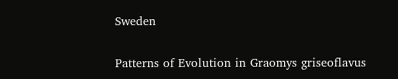Sweden

Patterns of Evolution in Graomys griseoflavus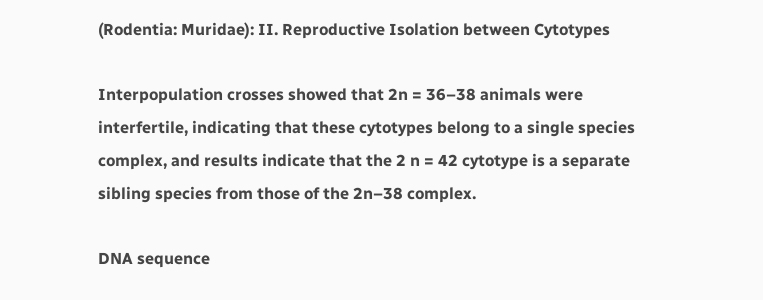(Rodentia: Muridae): II. Reproductive Isolation between Cytotypes

Interpopulation crosses showed that 2n = 36–38 animals were interfertile, indicating that these cytotypes belong to a single species complex, and results indicate that the 2 n = 42 cytotype is a separate sibling species from those of the 2n–38 complex.

DNA sequence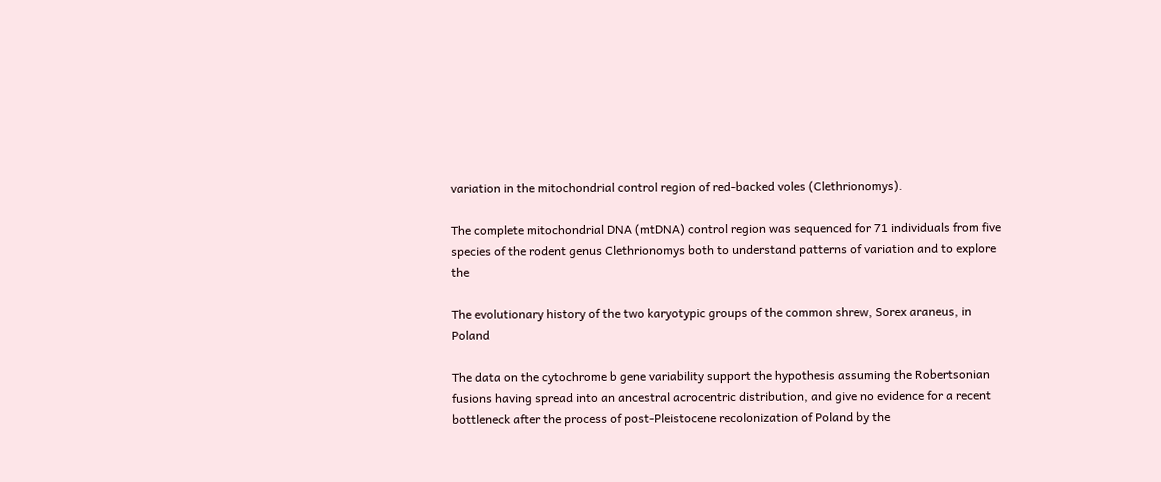variation in the mitochondrial control region of red-backed voles (Clethrionomys).

The complete mitochondrial DNA (mtDNA) control region was sequenced for 71 individuals from five species of the rodent genus Clethrionomys both to understand patterns of variation and to explore the

The evolutionary history of the two karyotypic groups of the common shrew, Sorex araneus, in Poland

The data on the cytochrome b gene variability support the hypothesis assuming the Robertsonian fusions having spread into an ancestral acrocentric distribution, and give no evidence for a recent bottleneck after the process of post-Pleistocene recolonization of Poland by the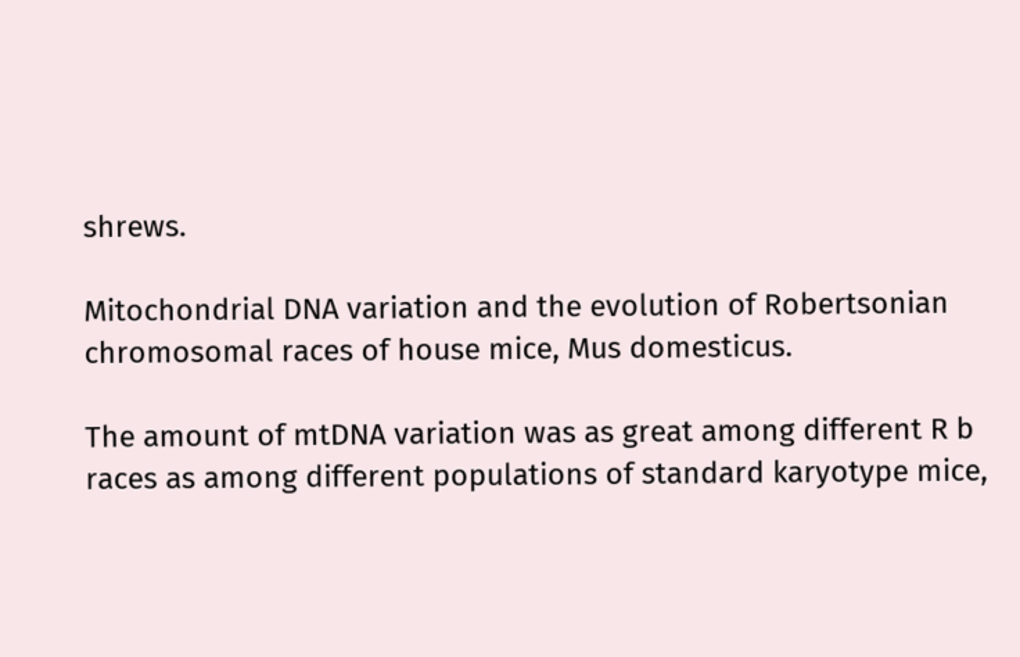shrews.

Mitochondrial DNA variation and the evolution of Robertsonian chromosomal races of house mice, Mus domesticus.

The amount of mtDNA variation was as great among different R b races as among different populations of standard karyotype mice,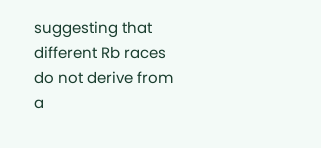suggesting that different Rb races do not derive from a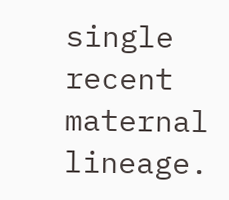single recent maternal lineage.